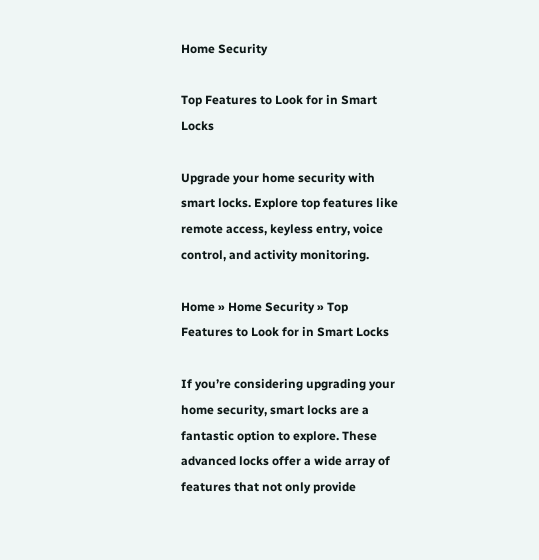Home Security

Top Features to Look for in Smart Locks

Upgrade your home security with smart locks. Explore top features like remote access, keyless entry, voice control, and activity monitoring.

Home » Home Security » Top Features to Look for in Smart Locks

If you’re considering upgrading your home security, smart locks are a fantastic option to explore. These advanced locks offer a wide array of features that not only provide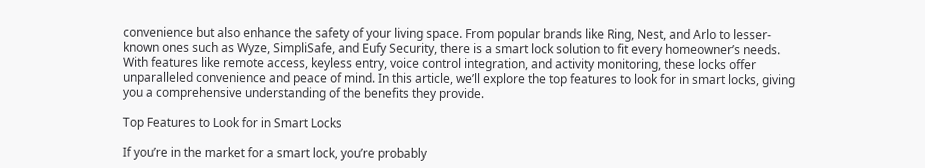convenience but also enhance the safety of your living space. From popular brands like Ring, Nest, and Arlo to lesser-known ones such as Wyze, SimpliSafe, and Eufy Security, there is a smart lock solution to fit every homeowner’s needs. With features like remote access, keyless entry, voice control integration, and activity monitoring, these locks offer unparalleled convenience and peace of mind. In this article, we’ll explore the top features to look for in smart locks, giving you a comprehensive understanding of the benefits they provide.

Top Features to Look for in Smart Locks

If you’re in the market for a smart lock, you’re probably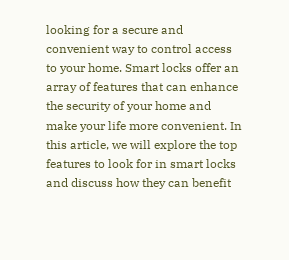looking for a secure and convenient way to control access to your home. Smart locks offer an array of features that can enhance the security of your home and make your life more convenient. In this article, we will explore the top features to look for in smart locks and discuss how they can benefit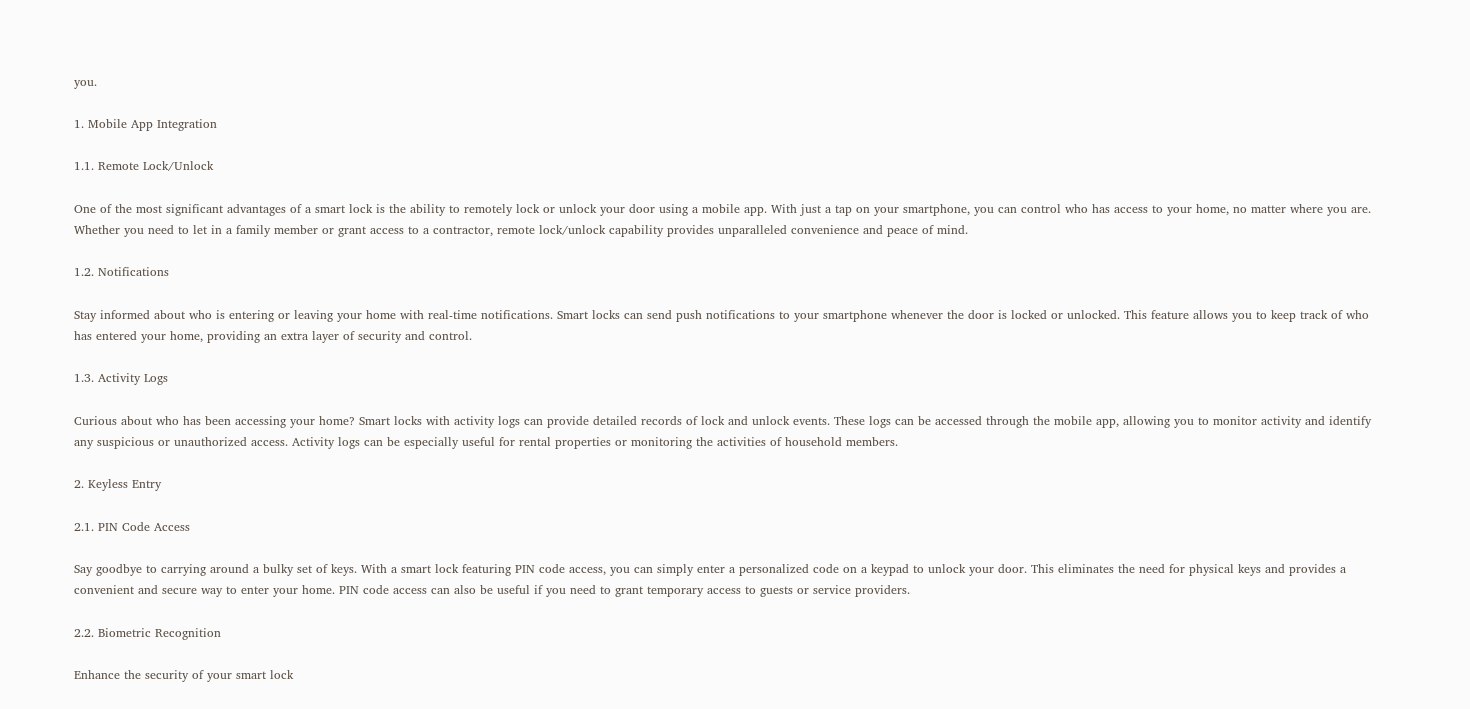you.

1. Mobile App Integration

1.1. Remote Lock/Unlock

One of the most significant advantages of a smart lock is the ability to remotely lock or unlock your door using a mobile app. With just a tap on your smartphone, you can control who has access to your home, no matter where you are. Whether you need to let in a family member or grant access to a contractor, remote lock/unlock capability provides unparalleled convenience and peace of mind.

1.2. Notifications

Stay informed about who is entering or leaving your home with real-time notifications. Smart locks can send push notifications to your smartphone whenever the door is locked or unlocked. This feature allows you to keep track of who has entered your home, providing an extra layer of security and control.

1.3. Activity Logs

Curious about who has been accessing your home? Smart locks with activity logs can provide detailed records of lock and unlock events. These logs can be accessed through the mobile app, allowing you to monitor activity and identify any suspicious or unauthorized access. Activity logs can be especially useful for rental properties or monitoring the activities of household members.

2. Keyless Entry

2.1. PIN Code Access

Say goodbye to carrying around a bulky set of keys. With a smart lock featuring PIN code access, you can simply enter a personalized code on a keypad to unlock your door. This eliminates the need for physical keys and provides a convenient and secure way to enter your home. PIN code access can also be useful if you need to grant temporary access to guests or service providers.

2.2. Biometric Recognition

Enhance the security of your smart lock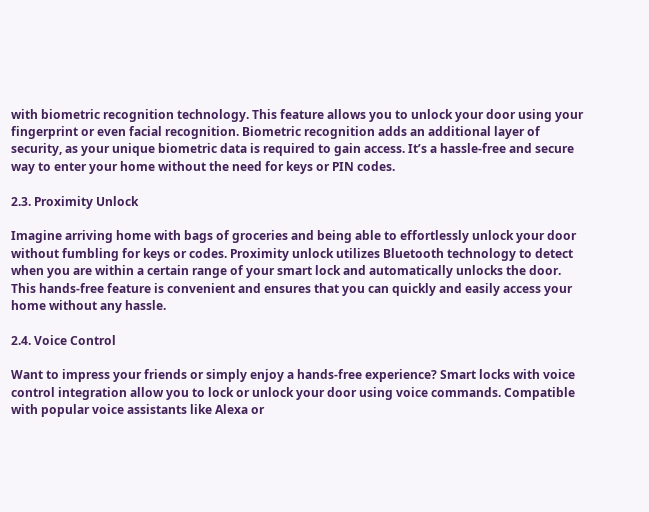with biometric recognition technology. This feature allows you to unlock your door using your fingerprint or even facial recognition. Biometric recognition adds an additional layer of security, as your unique biometric data is required to gain access. It’s a hassle-free and secure way to enter your home without the need for keys or PIN codes.

2.3. Proximity Unlock

Imagine arriving home with bags of groceries and being able to effortlessly unlock your door without fumbling for keys or codes. Proximity unlock utilizes Bluetooth technology to detect when you are within a certain range of your smart lock and automatically unlocks the door. This hands-free feature is convenient and ensures that you can quickly and easily access your home without any hassle.

2.4. Voice Control

Want to impress your friends or simply enjoy a hands-free experience? Smart locks with voice control integration allow you to lock or unlock your door using voice commands. Compatible with popular voice assistants like Alexa or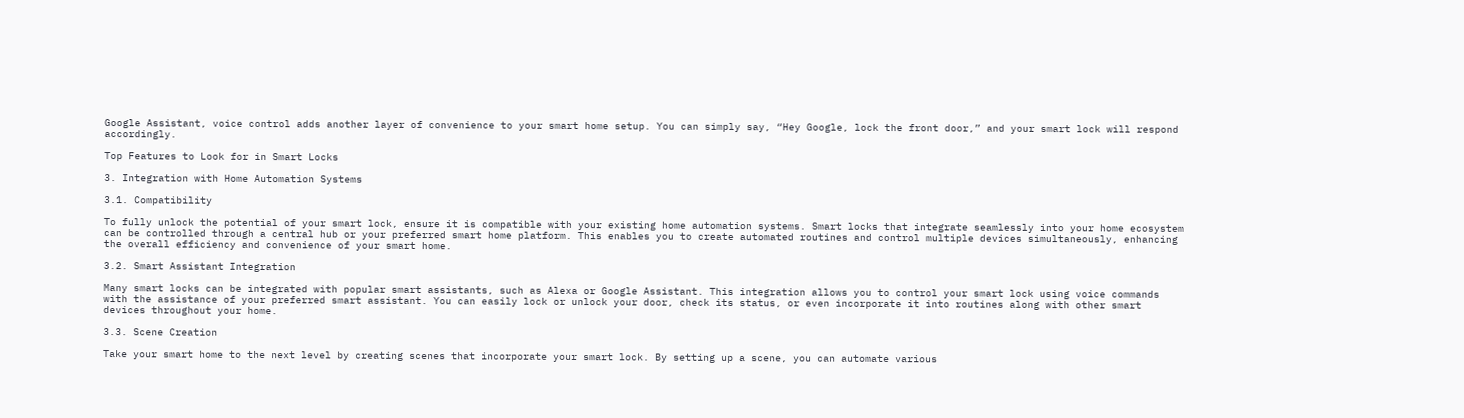Google Assistant, voice control adds another layer of convenience to your smart home setup. You can simply say, “Hey Google, lock the front door,” and your smart lock will respond accordingly.

Top Features to Look for in Smart Locks

3. Integration with Home Automation Systems

3.1. Compatibility

To fully unlock the potential of your smart lock, ensure it is compatible with your existing home automation systems. Smart locks that integrate seamlessly into your home ecosystem can be controlled through a central hub or your preferred smart home platform. This enables you to create automated routines and control multiple devices simultaneously, enhancing the overall efficiency and convenience of your smart home.

3.2. Smart Assistant Integration

Many smart locks can be integrated with popular smart assistants, such as Alexa or Google Assistant. This integration allows you to control your smart lock using voice commands with the assistance of your preferred smart assistant. You can easily lock or unlock your door, check its status, or even incorporate it into routines along with other smart devices throughout your home.

3.3. Scene Creation

Take your smart home to the next level by creating scenes that incorporate your smart lock. By setting up a scene, you can automate various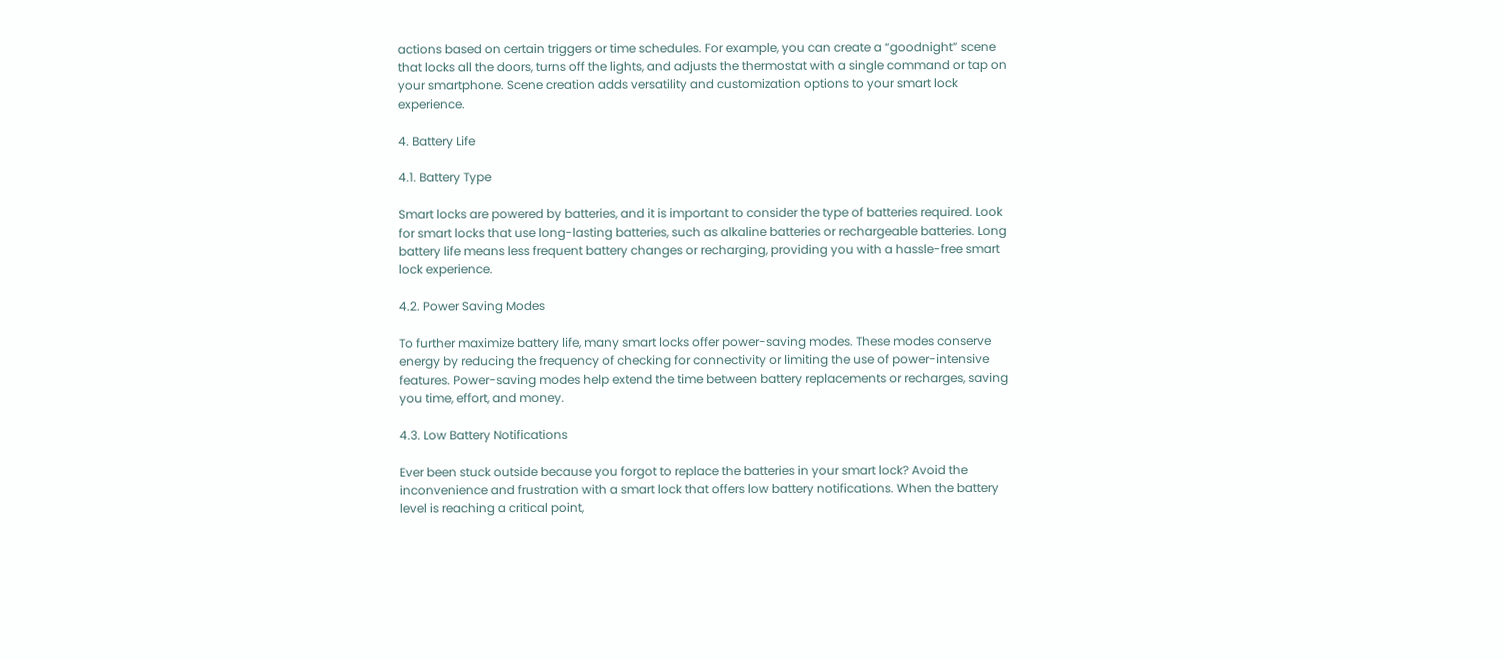actions based on certain triggers or time schedules. For example, you can create a “goodnight” scene that locks all the doors, turns off the lights, and adjusts the thermostat with a single command or tap on your smartphone. Scene creation adds versatility and customization options to your smart lock experience.

4. Battery Life

4.1. Battery Type

Smart locks are powered by batteries, and it is important to consider the type of batteries required. Look for smart locks that use long-lasting batteries, such as alkaline batteries or rechargeable batteries. Long battery life means less frequent battery changes or recharging, providing you with a hassle-free smart lock experience.

4.2. Power Saving Modes

To further maximize battery life, many smart locks offer power-saving modes. These modes conserve energy by reducing the frequency of checking for connectivity or limiting the use of power-intensive features. Power-saving modes help extend the time between battery replacements or recharges, saving you time, effort, and money.

4.3. Low Battery Notifications

Ever been stuck outside because you forgot to replace the batteries in your smart lock? Avoid the inconvenience and frustration with a smart lock that offers low battery notifications. When the battery level is reaching a critical point,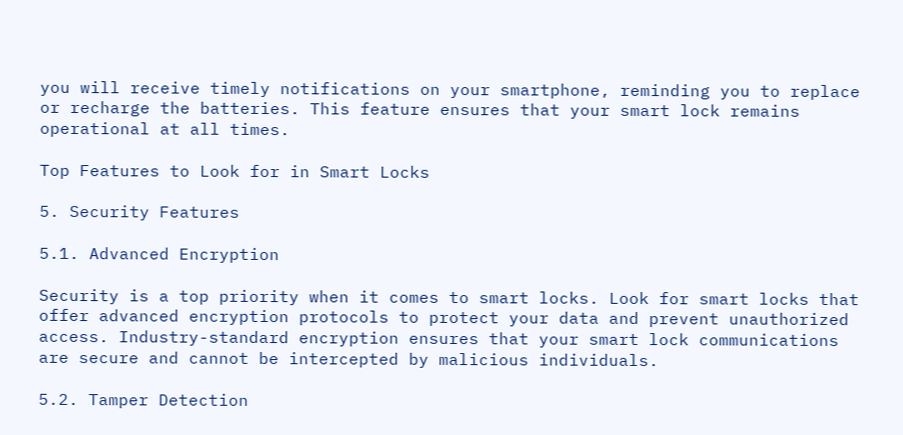you will receive timely notifications on your smartphone, reminding you to replace or recharge the batteries. This feature ensures that your smart lock remains operational at all times.

Top Features to Look for in Smart Locks

5. Security Features

5.1. Advanced Encryption

Security is a top priority when it comes to smart locks. Look for smart locks that offer advanced encryption protocols to protect your data and prevent unauthorized access. Industry-standard encryption ensures that your smart lock communications are secure and cannot be intercepted by malicious individuals.

5.2. Tamper Detection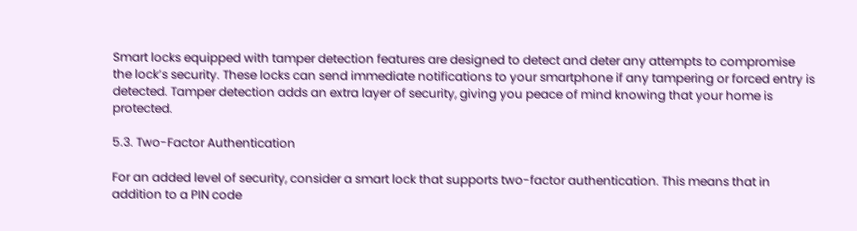Smart locks equipped with tamper detection features are designed to detect and deter any attempts to compromise the lock’s security. These locks can send immediate notifications to your smartphone if any tampering or forced entry is detected. Tamper detection adds an extra layer of security, giving you peace of mind knowing that your home is protected.

5.3. Two-Factor Authentication

For an added level of security, consider a smart lock that supports two-factor authentication. This means that in addition to a PIN code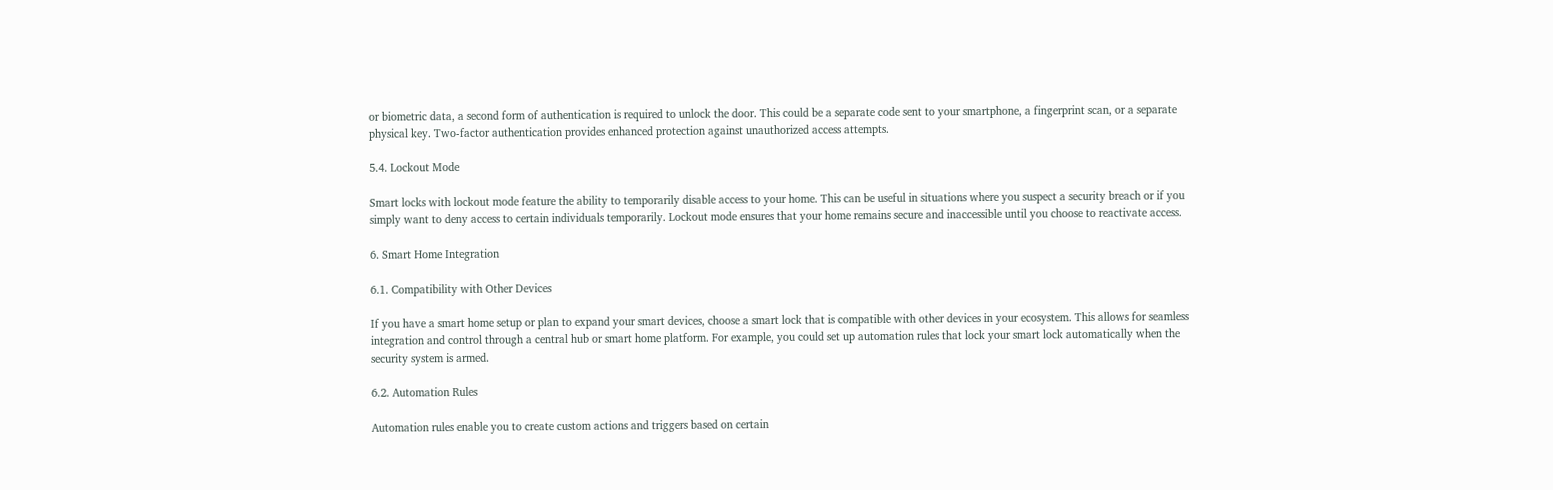or biometric data, a second form of authentication is required to unlock the door. This could be a separate code sent to your smartphone, a fingerprint scan, or a separate physical key. Two-factor authentication provides enhanced protection against unauthorized access attempts.

5.4. Lockout Mode

Smart locks with lockout mode feature the ability to temporarily disable access to your home. This can be useful in situations where you suspect a security breach or if you simply want to deny access to certain individuals temporarily. Lockout mode ensures that your home remains secure and inaccessible until you choose to reactivate access.

6. Smart Home Integration

6.1. Compatibility with Other Devices

If you have a smart home setup or plan to expand your smart devices, choose a smart lock that is compatible with other devices in your ecosystem. This allows for seamless integration and control through a central hub or smart home platform. For example, you could set up automation rules that lock your smart lock automatically when the security system is armed.

6.2. Automation Rules

Automation rules enable you to create custom actions and triggers based on certain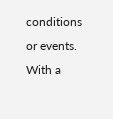conditions or events. With a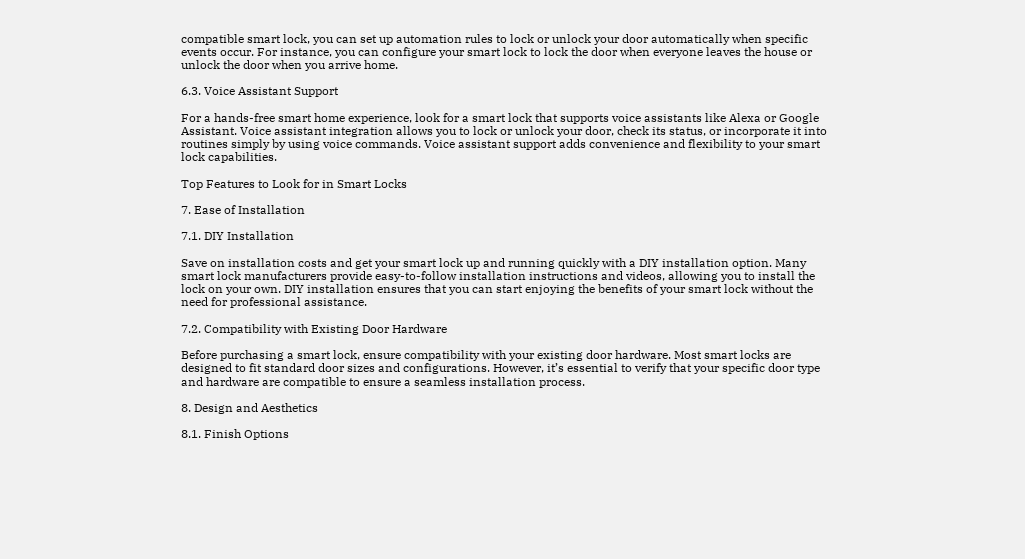compatible smart lock, you can set up automation rules to lock or unlock your door automatically when specific events occur. For instance, you can configure your smart lock to lock the door when everyone leaves the house or unlock the door when you arrive home.

6.3. Voice Assistant Support

For a hands-free smart home experience, look for a smart lock that supports voice assistants like Alexa or Google Assistant. Voice assistant integration allows you to lock or unlock your door, check its status, or incorporate it into routines simply by using voice commands. Voice assistant support adds convenience and flexibility to your smart lock capabilities.

Top Features to Look for in Smart Locks

7. Ease of Installation

7.1. DIY Installation

Save on installation costs and get your smart lock up and running quickly with a DIY installation option. Many smart lock manufacturers provide easy-to-follow installation instructions and videos, allowing you to install the lock on your own. DIY installation ensures that you can start enjoying the benefits of your smart lock without the need for professional assistance.

7.2. Compatibility with Existing Door Hardware

Before purchasing a smart lock, ensure compatibility with your existing door hardware. Most smart locks are designed to fit standard door sizes and configurations. However, it’s essential to verify that your specific door type and hardware are compatible to ensure a seamless installation process.

8. Design and Aesthetics

8.1. Finish Options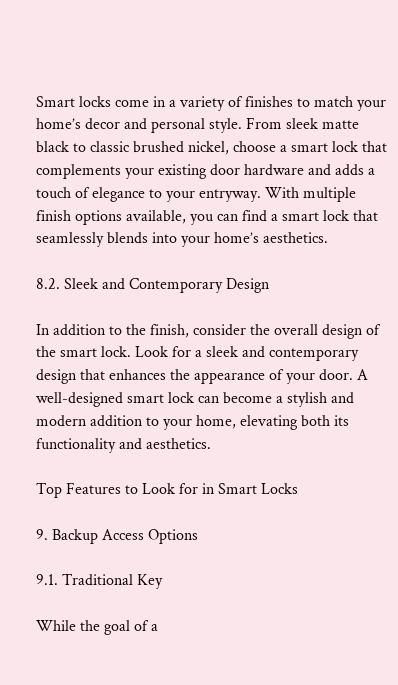Smart locks come in a variety of finishes to match your home’s decor and personal style. From sleek matte black to classic brushed nickel, choose a smart lock that complements your existing door hardware and adds a touch of elegance to your entryway. With multiple finish options available, you can find a smart lock that seamlessly blends into your home’s aesthetics.

8.2. Sleek and Contemporary Design

In addition to the finish, consider the overall design of the smart lock. Look for a sleek and contemporary design that enhances the appearance of your door. A well-designed smart lock can become a stylish and modern addition to your home, elevating both its functionality and aesthetics.

Top Features to Look for in Smart Locks

9. Backup Access Options

9.1. Traditional Key

While the goal of a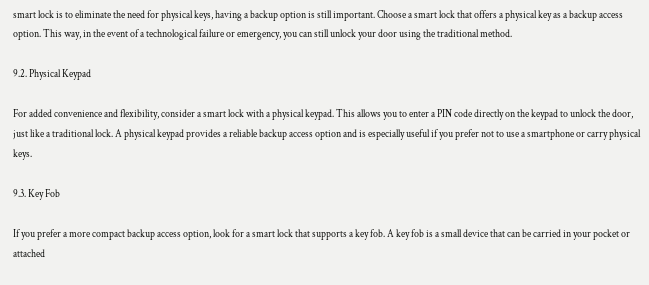smart lock is to eliminate the need for physical keys, having a backup option is still important. Choose a smart lock that offers a physical key as a backup access option. This way, in the event of a technological failure or emergency, you can still unlock your door using the traditional method.

9.2. Physical Keypad

For added convenience and flexibility, consider a smart lock with a physical keypad. This allows you to enter a PIN code directly on the keypad to unlock the door, just like a traditional lock. A physical keypad provides a reliable backup access option and is especially useful if you prefer not to use a smartphone or carry physical keys.

9.3. Key Fob

If you prefer a more compact backup access option, look for a smart lock that supports a key fob. A key fob is a small device that can be carried in your pocket or attached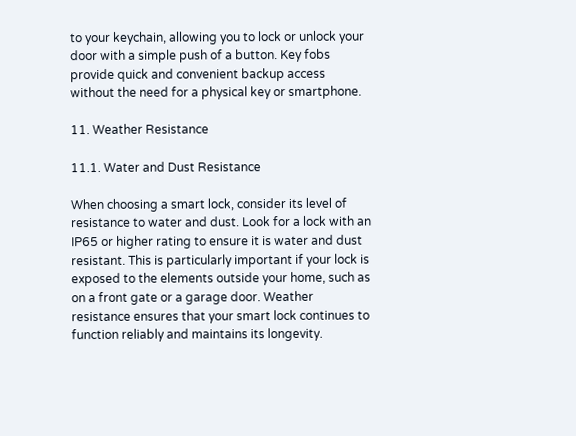to your keychain, allowing you to lock or unlock your door with a simple push of a button. Key fobs provide quick and convenient backup access without the need for a physical key or smartphone.

11. Weather Resistance

11.1. Water and Dust Resistance

When choosing a smart lock, consider its level of resistance to water and dust. Look for a lock with an IP65 or higher rating to ensure it is water and dust resistant. This is particularly important if your lock is exposed to the elements outside your home, such as on a front gate or a garage door. Weather resistance ensures that your smart lock continues to function reliably and maintains its longevity.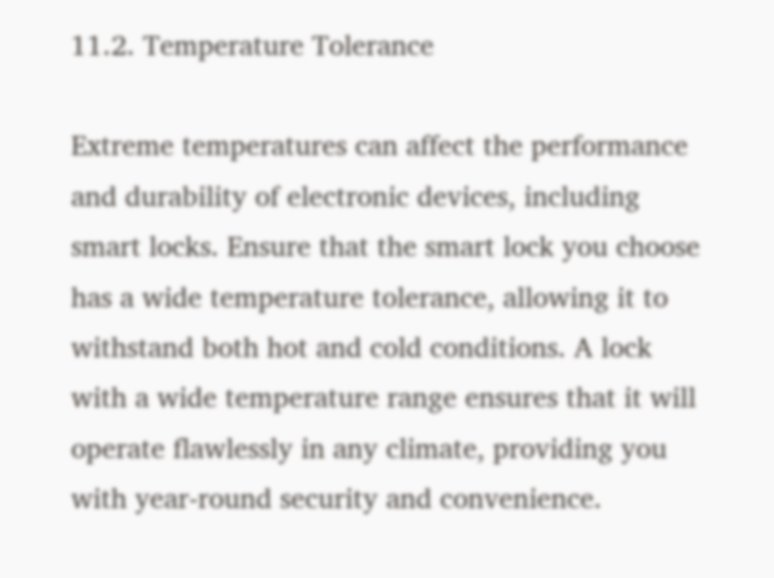11.2. Temperature Tolerance

Extreme temperatures can affect the performance and durability of electronic devices, including smart locks. Ensure that the smart lock you choose has a wide temperature tolerance, allowing it to withstand both hot and cold conditions. A lock with a wide temperature range ensures that it will operate flawlessly in any climate, providing you with year-round security and convenience.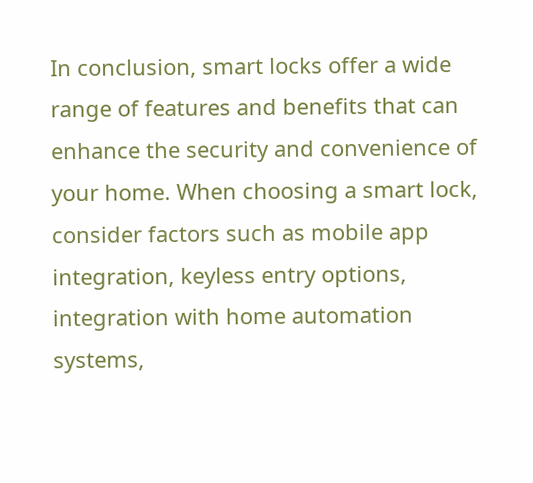In conclusion, smart locks offer a wide range of features and benefits that can enhance the security and convenience of your home. When choosing a smart lock, consider factors such as mobile app integration, keyless entry options, integration with home automation systems,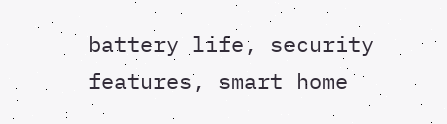battery life, security features, smart home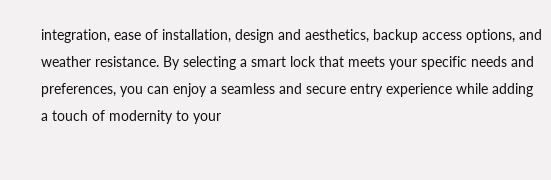integration, ease of installation, design and aesthetics, backup access options, and weather resistance. By selecting a smart lock that meets your specific needs and preferences, you can enjoy a seamless and secure entry experience while adding a touch of modernity to your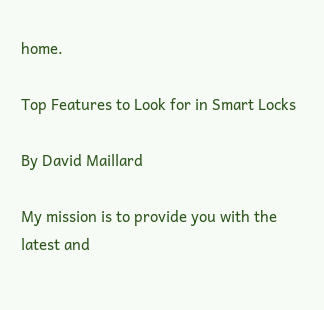home.

Top Features to Look for in Smart Locks

By David Maillard

My mission is to provide you with the latest and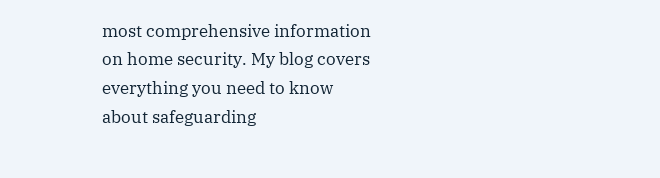most comprehensive information on home security. My blog covers everything you need to know about safeguarding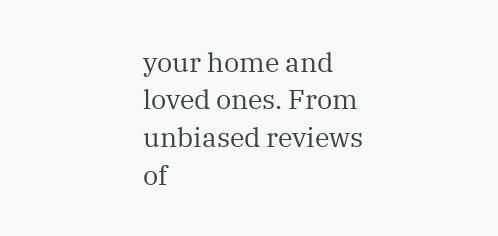your home and loved ones. From unbiased reviews of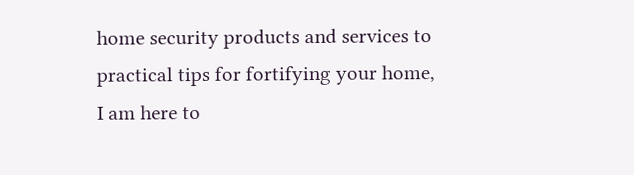home security products and services to practical tips for fortifying your home, I am here to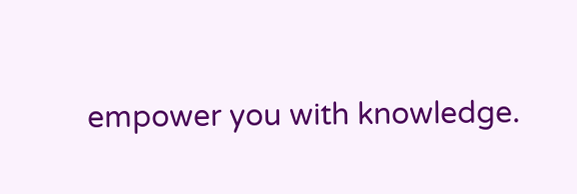empower you with knowledge.